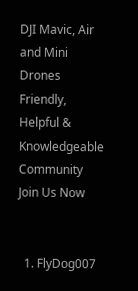DJI Mavic, Air and Mini Drones
Friendly, Helpful & Knowledgeable Community
Join Us Now


  1. FlyDog007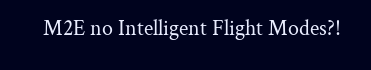M2E no Intelligent Flight Modes?!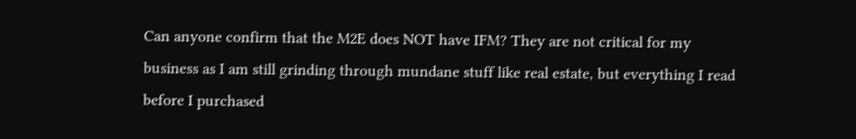Can anyone confirm that the M2E does NOT have IFM? They are not critical for my business as I am still grinding through mundane stuff like real estate, but everything I read before I purchased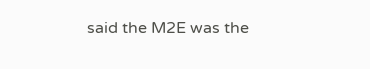said the M2E was the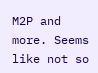M2P and more. Seems like not so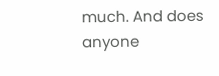much. And does anyone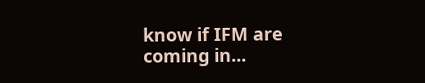know if IFM are coming in...